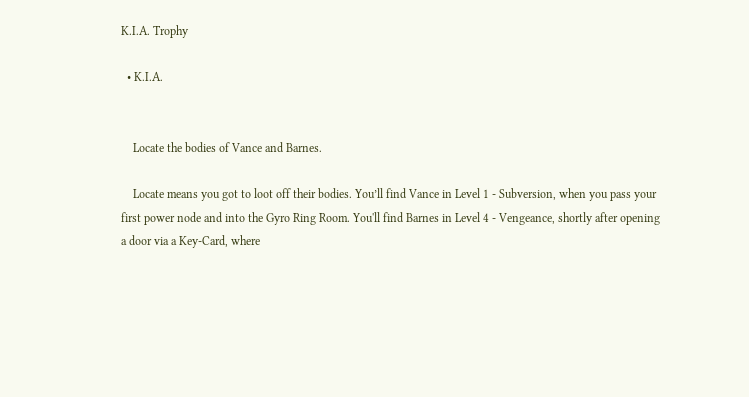K.I.A. Trophy

  • K.I.A.


    Locate the bodies of Vance and Barnes.

    Locate means you got to loot off their bodies. You’ll find Vance in Level 1 - Subversion, when you pass your first power node and into the Gyro Ring Room. You'll find Barnes in Level 4 - Vengeance, shortly after opening a door via a Key-Card, where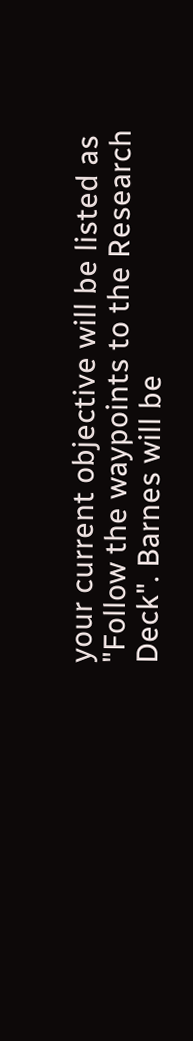your current objective will be listed as "Follow the waypoints to the Research Deck". Barnes will be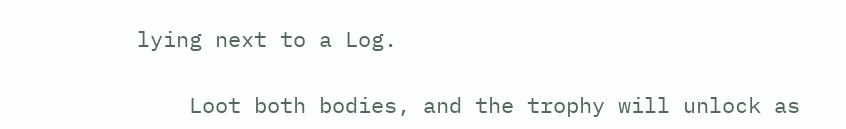lying next to a Log.

    Loot both bodies, and the trophy will unlock as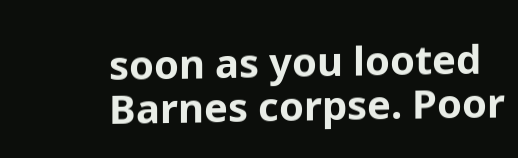soon as you looted Barnes corpse. Poor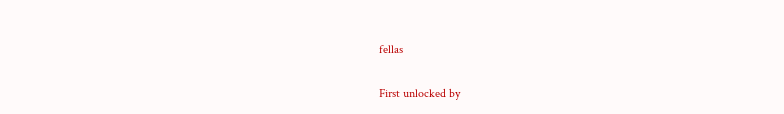fellas

First unlocked by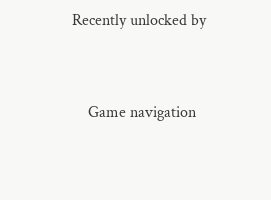Recently unlocked by


    Game navigation